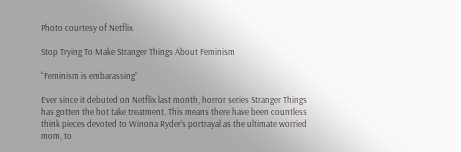Photo courtesy of Netflix

Stop Trying To Make Stranger Things About Feminism

“Feminism is embarassing”

Ever since it debuted on Netflix last month, horror series Stranger Things has gotten the hot take treatment. This means there have been countless think pieces devoted to Winona Ryder's portrayal as the ultimate worried mom, to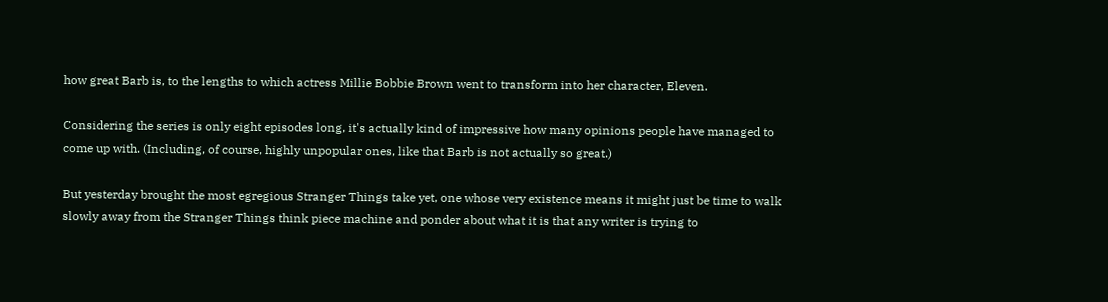how great Barb is, to the lengths to which actress Millie Bobbie Brown went to transform into her character, Eleven.

Considering the series is only eight episodes long, it's actually kind of impressive how many opinions people have managed to come up with. (Including, of course, highly unpopular ones, like that Barb is not actually so great.)

But yesterday brought the most egregious Stranger Things take yet, one whose very existence means it might just be time to walk slowly away from the Stranger Things think piece machine and ponder about what it is that any writer is trying to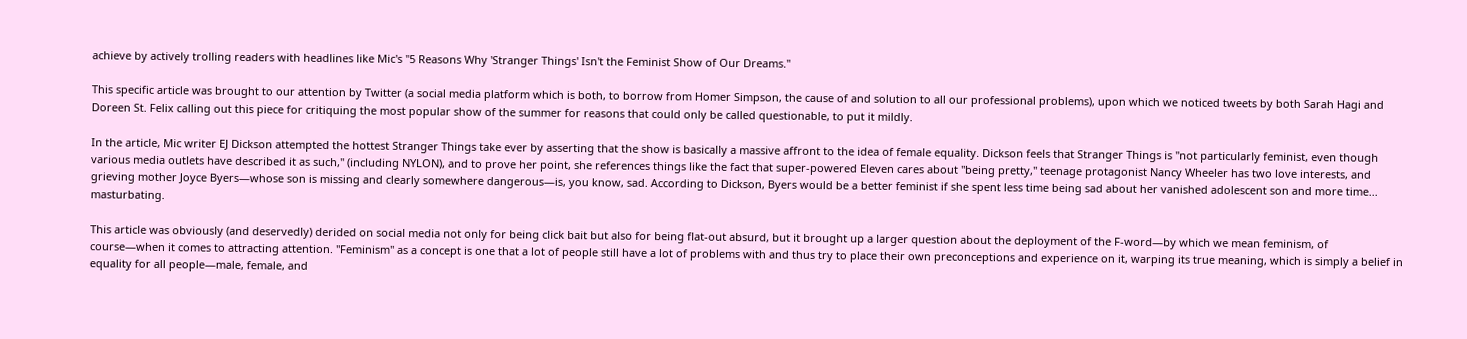achieve by actively trolling readers with headlines like Mic's "5 Reasons Why 'Stranger Things' Isn't the Feminist Show of Our Dreams."

This specific article was brought to our attention by Twitter (a social media platform which is both, to borrow from Homer Simpson, the cause of and solution to all our professional problems), upon which we noticed tweets by both Sarah Hagi and Doreen St. Felix calling out this piece for critiquing the most popular show of the summer for reasons that could only be called questionable, to put it mildly.

In the article, Mic writer EJ Dickson attempted the hottest Stranger Things take ever by asserting that the show is basically a massive affront to the idea of female equality. Dickson feels that Stranger Things is "not particularly feminist, even though various media outlets have described it as such," (including NYLON), and to prove her point, she references things like the fact that super-powered Eleven cares about "being pretty," teenage protagonist Nancy Wheeler has two love interests, and grieving mother Joyce Byers—whose son is missing and clearly somewhere dangerous—is, you know, sad. According to Dickson, Byers would be a better feminist if she spent less time being sad about her vanished adolescent son and more time... masturbating.

This article was obviously (and deservedly) derided on social media not only for being click bait but also for being flat-out absurd, but it brought up a larger question about the deployment of the F-word—by which we mean feminism, of course—when it comes to attracting attention. "Feminism" as a concept is one that a lot of people still have a lot of problems with and thus try to place their own preconceptions and experience on it, warping its true meaning, which is simply a belief in equality for all people—male, female, and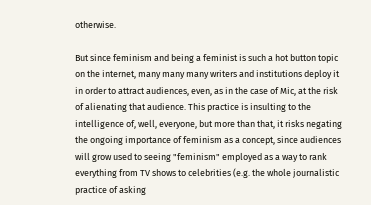otherwise.

But since feminism and being a feminist is such a hot button topic on the internet, many many many writers and institutions deploy it in order to attract audiences, even, as in the case of Mic, at the risk of alienating that audience. This practice is insulting to the intelligence of, well, everyone, but more than that, it risks negating the ongoing importance of feminism as a concept, since audiences will grow used to seeing "feminism" employed as a way to rank everything from TV shows to celebrities (e.g. the whole journalistic practice of asking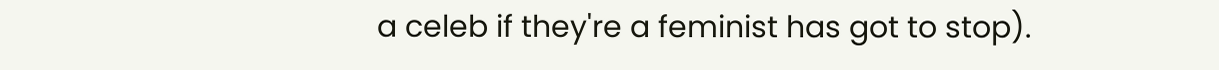a celeb if they're a feminist has got to stop).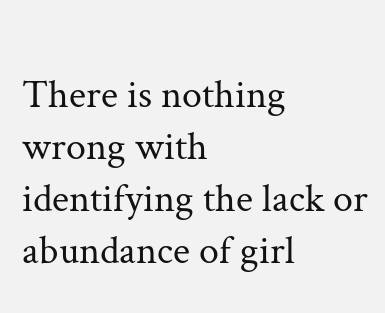There is nothing wrong with identifying the lack or abundance of girl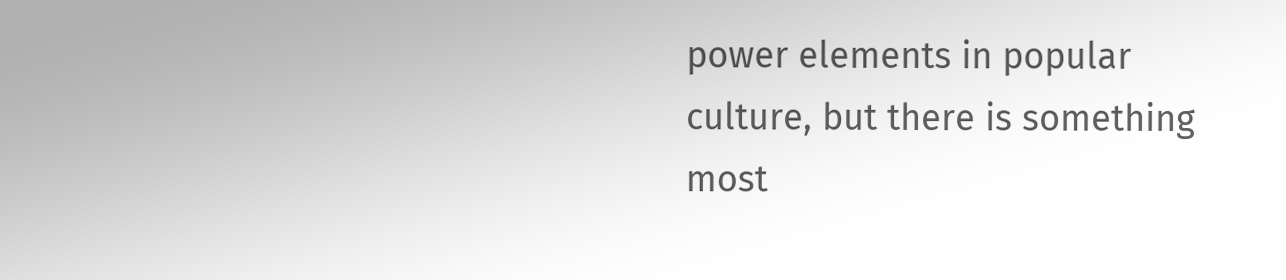power elements in popular culture, but there is something most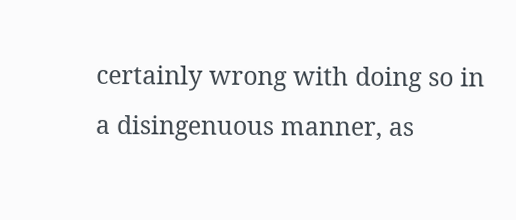certainly wrong with doing so in a disingenuous manner, as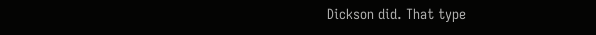Dickson did. That type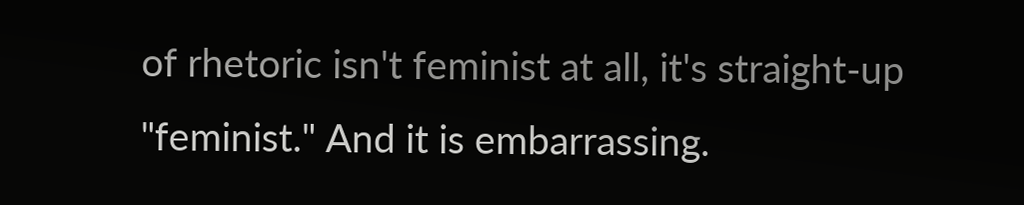of rhetoric isn't feminist at all, it's straight-up "feminist." And it is embarrassing.